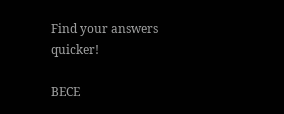Find your answers quicker!

BECE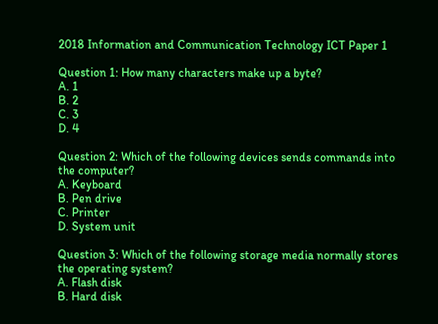2018 Information and Communication Technology ICT Paper 1

Question 1: How many characters make up a byte?
A. 1
B. 2
C. 3
D. 4

Question 2: Which of the following devices sends commands into the computer?
A. Keyboard
B. Pen drive
C. Printer
D. System unit

Question 3: Which of the following storage media normally stores the operating system?
A. Flash disk
B. Hard disk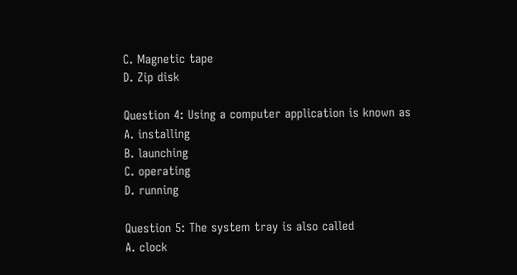C. Magnetic tape
D. Zip disk

Question 4: Using a computer application is known as
A. installing
B. launching
C. operating
D. running

Question 5: The system tray is also called
A. clock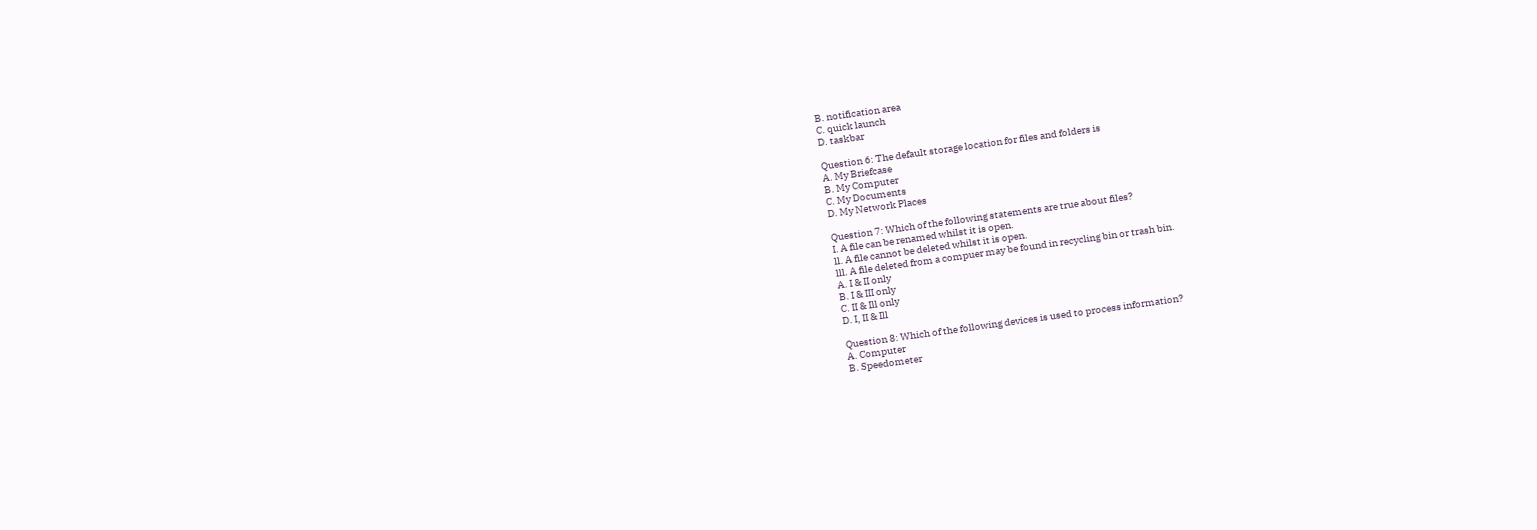B. notification area
C. quick launch
D. taskbar

Question 6: The default storage location for files and folders is
A. My Briefcase
B. My Computer
C. My Documents
D. My Network Places

Question 7: Which of the following statements are true about files?
I. A file can be renamed whilst it is open.
ll. A file cannot be deleted whilst it is open.
lll. A file deleted from a compuer may be found in recycling bin or trash bin.
A. I & II only
B. I & III only
C. II & Ill only
D. I, II & Ill

Question 8: Which of the following devices is used to process information?
A. Computer
B. Speedometer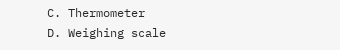C. Thermometer
D. Weighing scale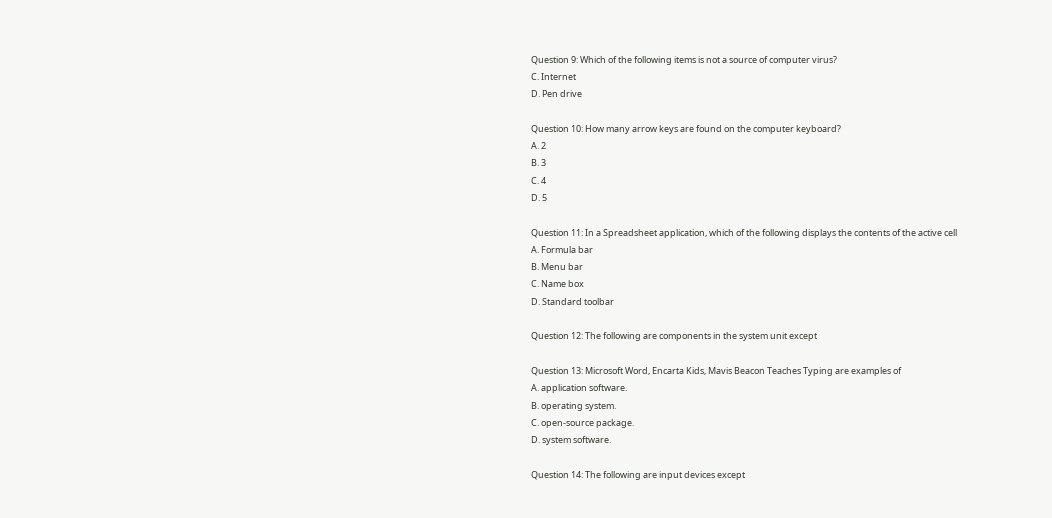Question 9: Which of the following items is not a source of computer virus?
C. Internet
D. Pen drive

Question 10: How many arrow keys are found on the computer keyboard?
A. 2
B. 3
C. 4
D. 5

Question 11: In a Spreadsheet application, which of the following displays the contents of the active cell
A. Formula bar
B. Menu bar
C. Name box
D. Standard toolbar

Question 12: The following are components in the system unit except

Question 13: Microsoft Word, Encarta Kids, Mavis Beacon Teaches Typing are examples of
A. application software.
B. operating system.
C. open-source package.
D. system software.

Question 14: The following are input devices except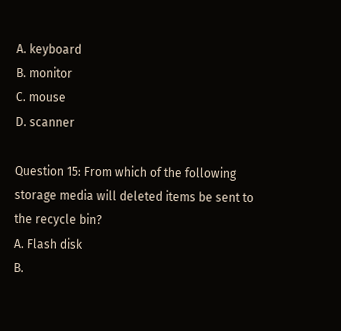A. keyboard
B. monitor
C. mouse
D. scanner

Question 15: From which of the following storage media will deleted items be sent to the recycle bin?
A. Flash disk
B.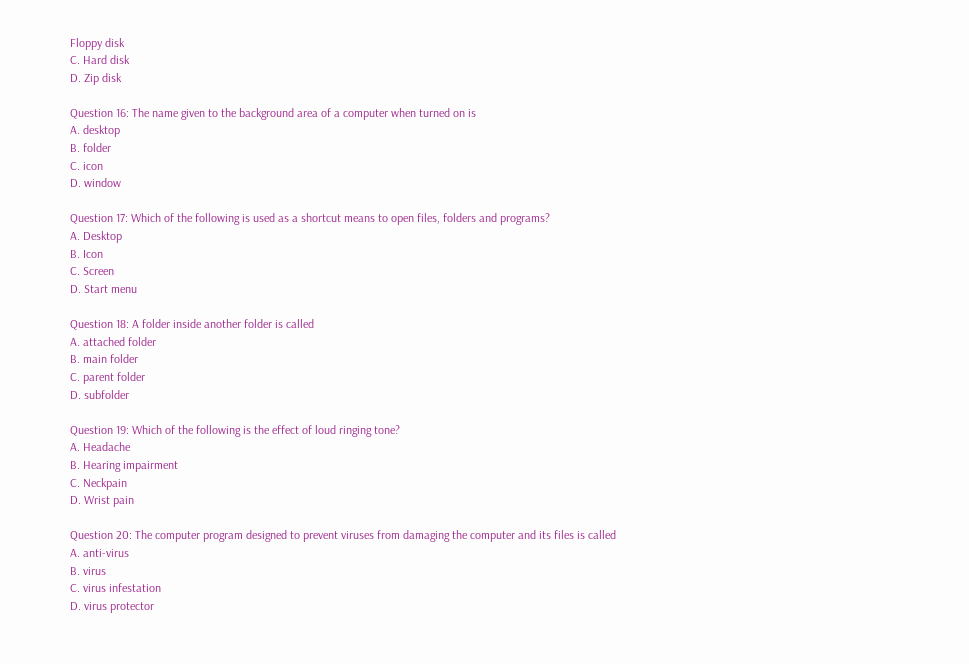Floppy disk
C. Hard disk
D. Zip disk

Question 16: The name given to the background area of a computer when turned on is
A. desktop
B. folder
C. icon
D. window

Question 17: Which of the following is used as a shortcut means to open files, folders and programs?
A. Desktop
B. Icon
C. Screen
D. Start menu

Question 18: A folder inside another folder is called
A. attached folder
B. main folder
C. parent folder
D. subfolder

Question 19: Which of the following is the effect of loud ringing tone?
A. Headache
B. Hearing impairment
C. Neckpain
D. Wrist pain

Question 20: The computer program designed to prevent viruses from damaging the computer and its files is called
A. anti-virus
B. virus
C. virus infestation
D. virus protector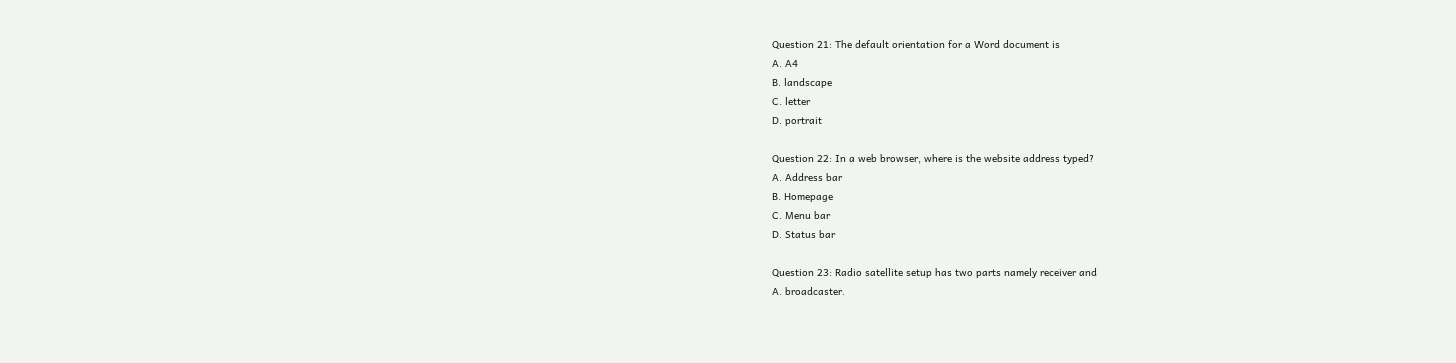Question 21: The default orientation for a Word document is
A. A4
B. landscape
C. letter
D. portrait

Question 22: In a web browser, where is the website address typed?
A. Address bar
B. Homepage
C. Menu bar
D. Status bar

Question 23: Radio satellite setup has two parts namely receiver and
A. broadcaster.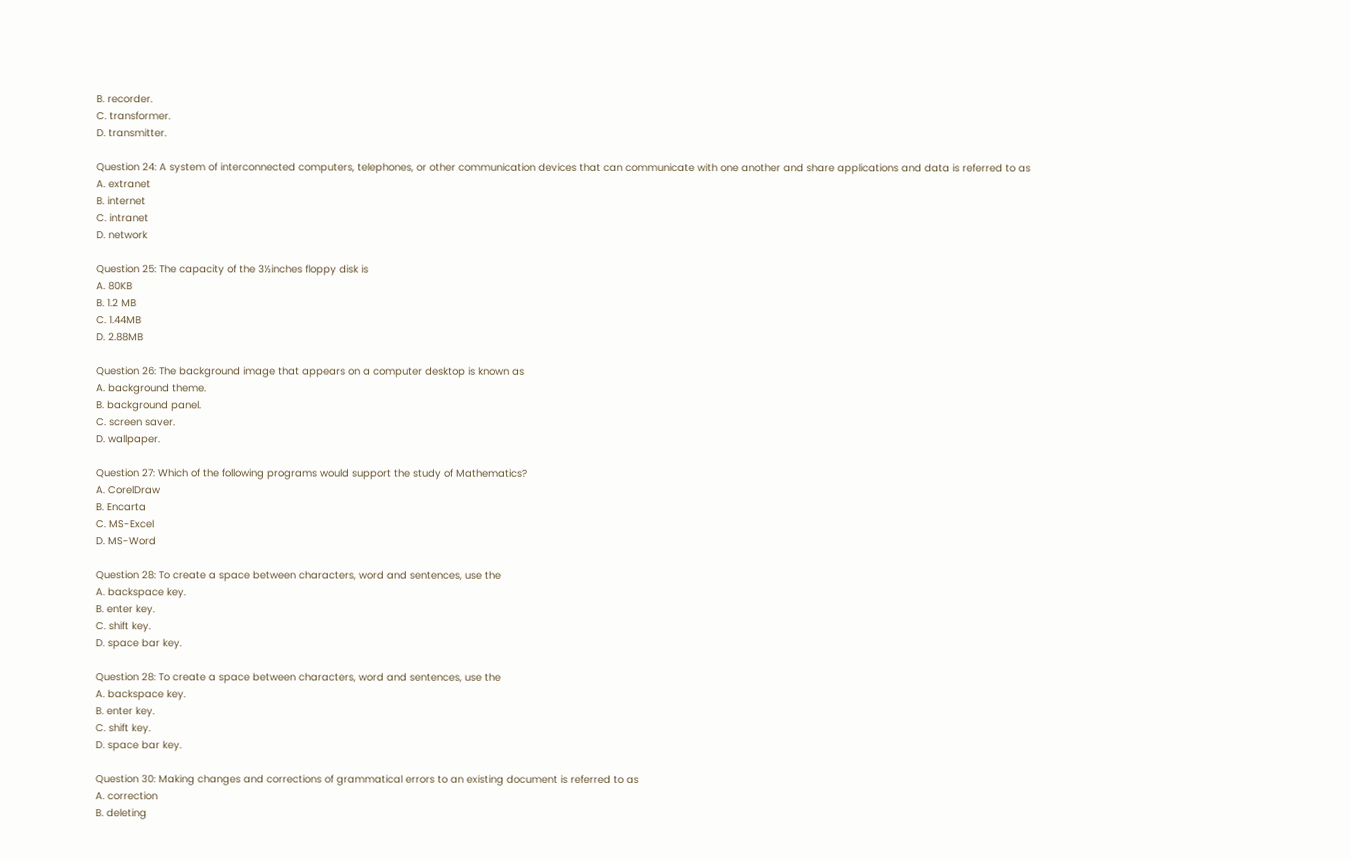B. recorder.
C. transformer.
D. transmitter.

Question 24: A system of interconnected computers, telephones, or other communication devices that can communicate with one another and share applications and data is referred to as
A. extranet
B. internet
C. intranet
D. network

Question 25: The capacity of the 3½inches floppy disk is
A. 80KB
B. 1.2 MB
C. 1.44MB
D. 2.88MB

Question 26: The background image that appears on a computer desktop is known as
A. background theme.
B. background panel.
C. screen saver.
D. wallpaper.

Question 27: Which of the following programs would support the study of Mathematics?
A. CorelDraw
B. Encarta
C. MS-Excel
D. MS-Word

Question 28: To create a space between characters, word and sentences, use the
A. backspace key.
B. enter key.
C. shift key.
D. space bar key.

Question 28: To create a space between characters, word and sentences, use the
A. backspace key.
B. enter key.
C. shift key.
D. space bar key.

Question 30: Making changes and corrections of grammatical errors to an existing document is referred to as
A. correction
B. deleting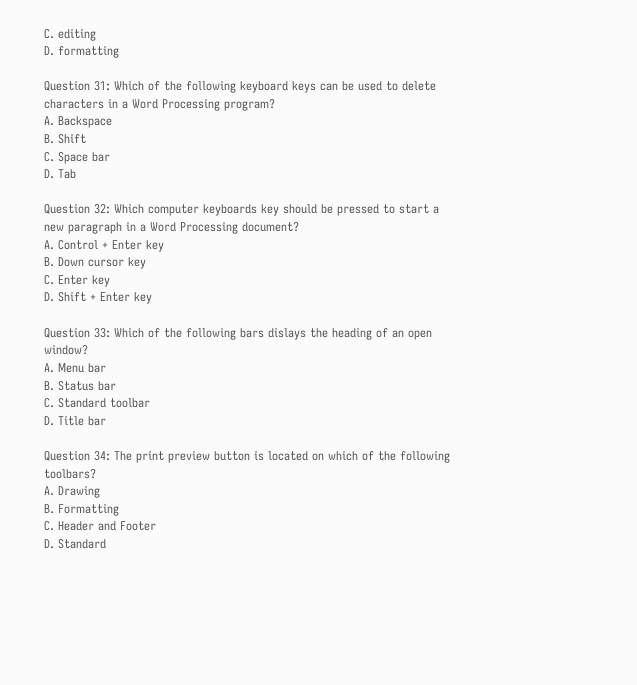C. editing
D. formatting

Question 31: Which of the following keyboard keys can be used to delete characters in a Word Processing program?
A. Backspace
B. Shift
C. Space bar
D. Tab

Question 32: Which computer keyboards key should be pressed to start a new paragraph in a Word Processing document?
A. Control + Enter key
B. Down cursor key
C. Enter key
D. Shift + Enter key

Question 33: Which of the following bars dislays the heading of an open window?
A. Menu bar
B. Status bar
C. Standard toolbar
D. Title bar

Question 34: The print preview button is located on which of the following toolbars?
A. Drawing
B. Formatting
C. Header and Footer
D. Standard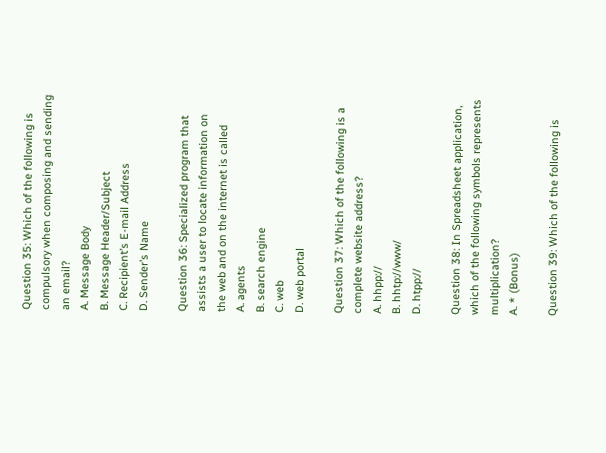Question 35: Which of the following is compulsory when composing and sending an email?
A. Message Body
B. Message Header/Subject
C. Recipient’s E-mail Address
D. Sender’s Name

Question 36: Specialized program that assists a user to locate information on the web and on the internet is called
A. agents
B. search engine
C. web
D. web portal

Question 37: Which of the following is a complete website address?
A. hhpp://
B. hhtp://www/
D. htpp://

Question 38: In Spreadsheet application, which of the following symbols represents multiplication?
A. * (Bonus)

Question 39: Which of the following is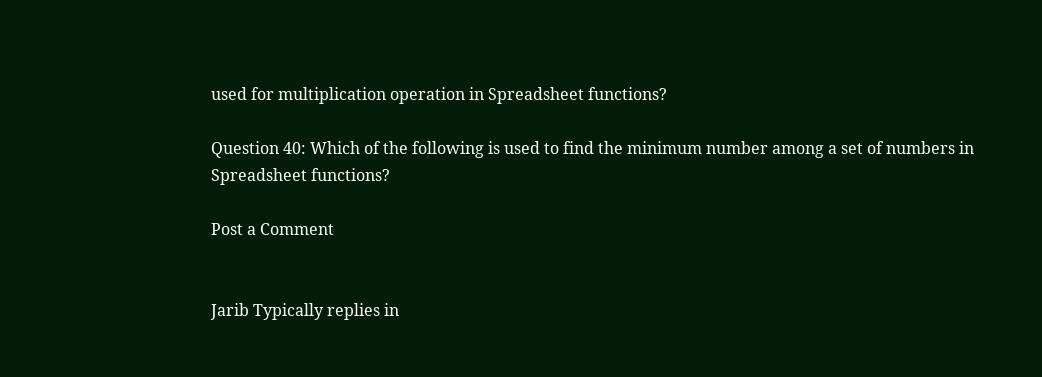used for multiplication operation in Spreadsheet functions?

Question 40: Which of the following is used to find the minimum number among a set of numbers in Spreadsheet functions?

Post a Comment


Jarib Typically replies in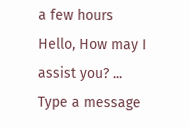a few hours
Hello, How may I assist you? ...
Type a message